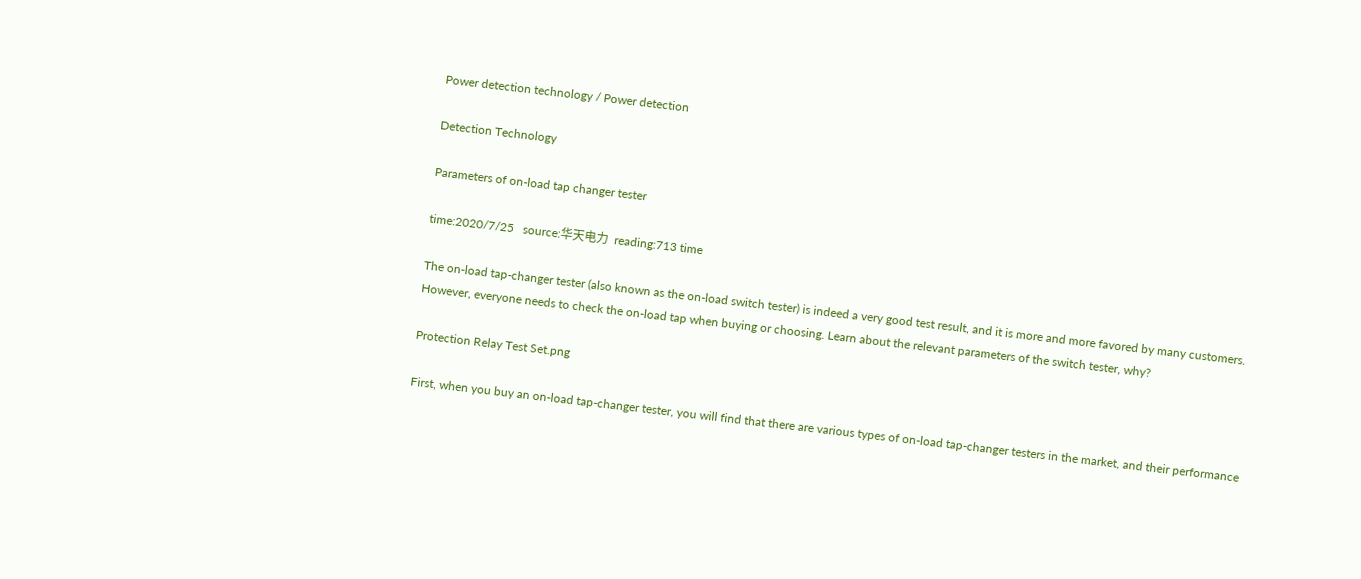Power detection technology / Power detection

Detection Technology

Parameters of on-load tap changer tester

time:2020/7/25   source:华天电力  reading:713 time

The on-load tap-changer tester (also known as the on-load switch tester) is indeed a very good test result, and it is more and more favored by many customers. However, everyone needs to check the on-load tap when buying or choosing. Learn about the relevant parameters of the switch tester, why?

Protection Relay Test Set.png

First, when you buy an on-load tap-changer tester, you will find that there are various types of on-load tap-changer testers in the market, and their performance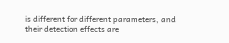is different for different parameters, and their detection effects are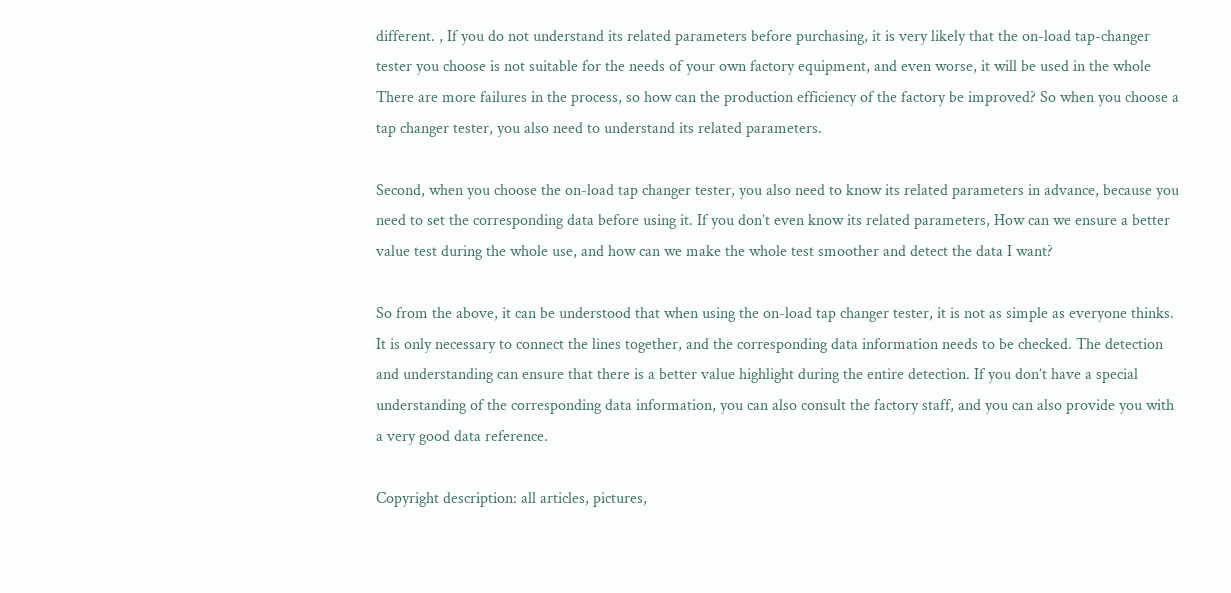different. , If you do not understand its related parameters before purchasing, it is very likely that the on-load tap-changer tester you choose is not suitable for the needs of your own factory equipment, and even worse, it will be used in the whole There are more failures in the process, so how can the production efficiency of the factory be improved? So when you choose a tap changer tester, you also need to understand its related parameters.

Second, when you choose the on-load tap changer tester, you also need to know its related parameters in advance, because you need to set the corresponding data before using it. If you don’t even know its related parameters, How can we ensure a better value test during the whole use, and how can we make the whole test smoother and detect the data I want?

So from the above, it can be understood that when using the on-load tap changer tester, it is not as simple as everyone thinks. It is only necessary to connect the lines together, and the corresponding data information needs to be checked. The detection and understanding can ensure that there is a better value highlight during the entire detection. If you don’t have a special understanding of the corresponding data information, you can also consult the factory staff, and you can also provide you with a very good data reference.

Copyright description: all articles, pictures,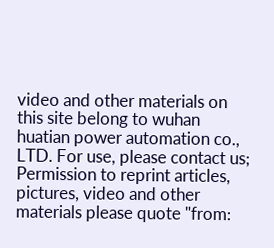video and other materials on this site belong to wuhan huatian power automation co., LTD. For use, please contact us; Permission to reprint articles, pictures, video and other materials please quote "from: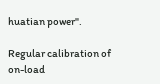huatian power".

Regular calibration of on-load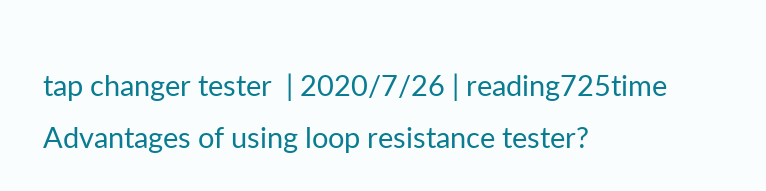tap changer tester  | 2020/7/26 | reading725time Advantages of using loop resistance tester?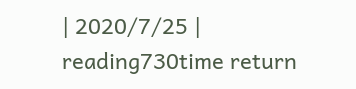| 2020/7/25 | reading730time return